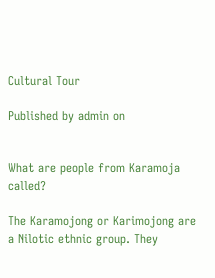Cultural Tour

Published by admin on


What are people from Karamoja called?

The Karamojong or Karimojong are a Nilotic ethnic group. They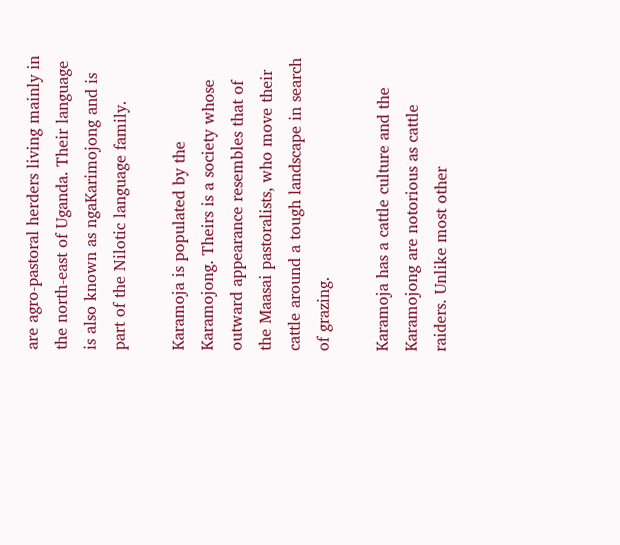are agro-pastoral herders living mainly in the north-east of Uganda. Their language is also known as ngaKarimojong and is part of the Nilotic language family.

Karamoja is populated by the Karamojong. Theirs is a society whose outward appearance resembles that of the Maasai pastoralists, who move their cattle around a tough landscape in search of grazing.

Karamoja has a cattle culture and the Karamojong are notorious as cattle raiders. Unlike most other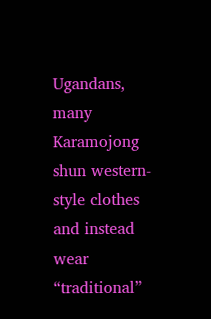Ugandans, many Karamojong shun western-style clothes and instead wear “traditional”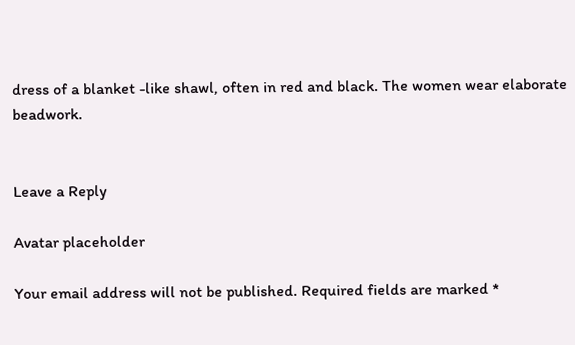dress of a blanket -like shawl, often in red and black. The women wear elaborate beadwork.


Leave a Reply

Avatar placeholder

Your email address will not be published. Required fields are marked *